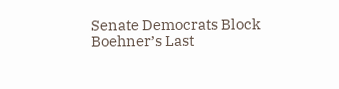Senate Democrats Block Boehner’s Last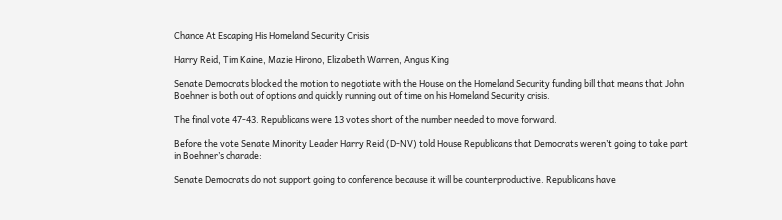Chance At Escaping His Homeland Security Crisis

Harry Reid, Tim Kaine, Mazie Hirono, Elizabeth Warren, Angus King

Senate Democrats blocked the motion to negotiate with the House on the Homeland Security funding bill that means that John Boehner is both out of options and quickly running out of time on his Homeland Security crisis.

The final vote 47-43. Republicans were 13 votes short of the number needed to move forward.

Before the vote Senate Minority Leader Harry Reid (D-NV) told House Republicans that Democrats weren’t going to take part in Boehner’s charade:

Senate Democrats do not support going to conference because it will be counterproductive. Republicans have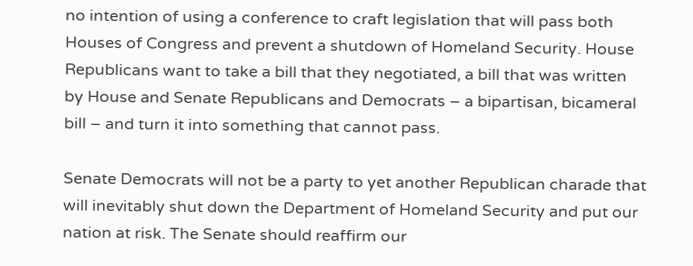no intention of using a conference to craft legislation that will pass both Houses of Congress and prevent a shutdown of Homeland Security. House Republicans want to take a bill that they negotiated, a bill that was written by House and Senate Republicans and Democrats – a bipartisan, bicameral bill – and turn it into something that cannot pass.

Senate Democrats will not be a party to yet another Republican charade that will inevitably shut down the Department of Homeland Security and put our nation at risk. The Senate should reaffirm our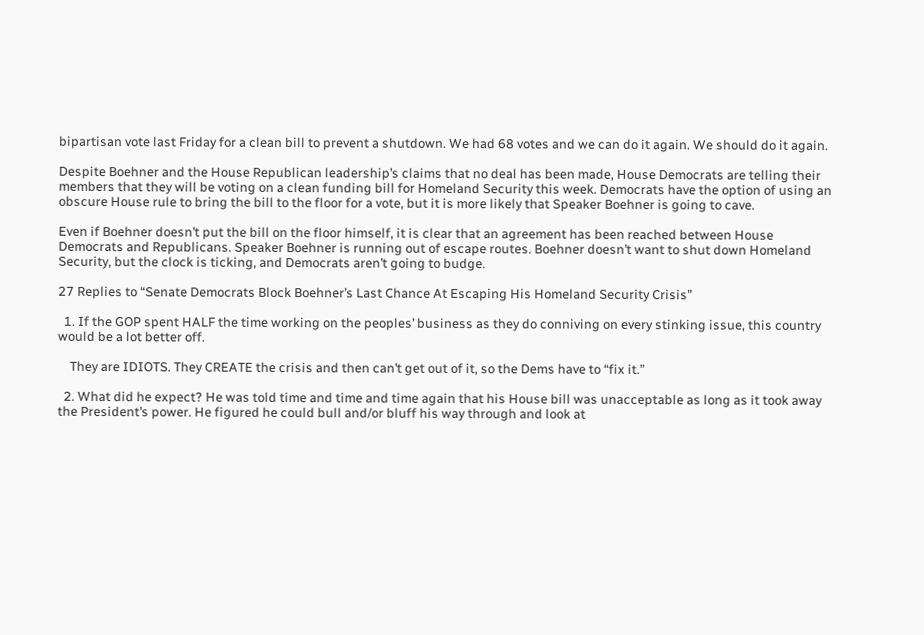bipartisan vote last Friday for a clean bill to prevent a shutdown. We had 68 votes and we can do it again. We should do it again.

Despite Boehner and the House Republican leadership’s claims that no deal has been made, House Democrats are telling their members that they will be voting on a clean funding bill for Homeland Security this week. Democrats have the option of using an obscure House rule to bring the bill to the floor for a vote, but it is more likely that Speaker Boehner is going to cave.

Even if Boehner doesn’t put the bill on the floor himself, it is clear that an agreement has been reached between House Democrats and Republicans. Speaker Boehner is running out of escape routes. Boehner doesn’t want to shut down Homeland Security, but the clock is ticking, and Democrats aren’t going to budge.

27 Replies to “Senate Democrats Block Boehner’s Last Chance At Escaping His Homeland Security Crisis”

  1. If the GOP spent HALF the time working on the peoples’ business as they do conniving on every stinking issue, this country would be a lot better off.

    They are IDIOTS. They CREATE the crisis and then can’t get out of it, so the Dems have to “fix it.”

  2. What did he expect? He was told time and time and time again that his House bill was unacceptable as long as it took away the President’s power. He figured he could bull and/or bluff his way through and look at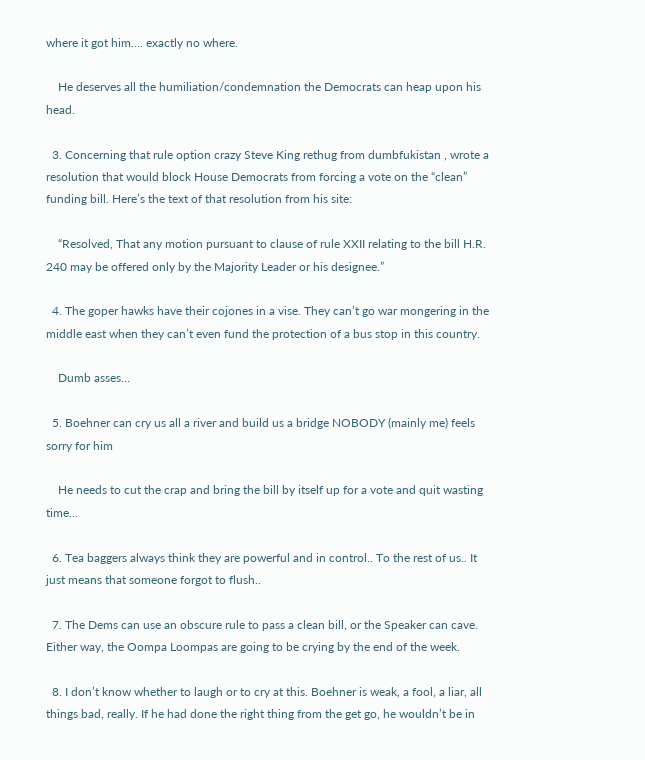where it got him…. exactly no where.

    He deserves all the humiliation/condemnation the Democrats can heap upon his head.

  3. Concerning that rule option crazy Steve King rethug from dumbfukistan , wrote a resolution that would block House Democrats from forcing a vote on the “clean” funding bill. Here’s the text of that resolution from his site:

    “Resolved, That any motion pursuant to clause of rule XXII relating to the bill H.R. 240 may be offered only by the Majority Leader or his designee.”

  4. The goper hawks have their cojones in a vise. They can’t go war mongering in the middle east when they can’t even fund the protection of a bus stop in this country.

    Dumb asses…

  5. Boehner can cry us all a river and build us a bridge NOBODY (mainly me) feels sorry for him

    He needs to cut the crap and bring the bill by itself up for a vote and quit wasting time…

  6. Tea baggers always think they are powerful and in control.. To the rest of us.. It just means that someone forgot to flush..

  7. The Dems can use an obscure rule to pass a clean bill, or the Speaker can cave. Either way, the Oompa Loompas are going to be crying by the end of the week.

  8. I don’t know whether to laugh or to cry at this. Boehner is weak, a fool, a liar, all things bad, really. If he had done the right thing from the get go, he wouldn’t be in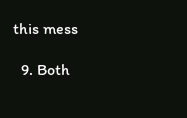this mess

  9. Both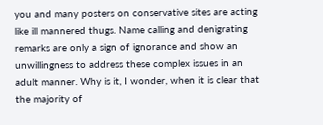you and many posters on conservative sites are acting like ill mannered thugs. Name calling and denigrating remarks are only a sign of ignorance and show an unwillingness to address these complex issues in an adult manner. Why is it, I wonder, when it is clear that the majority of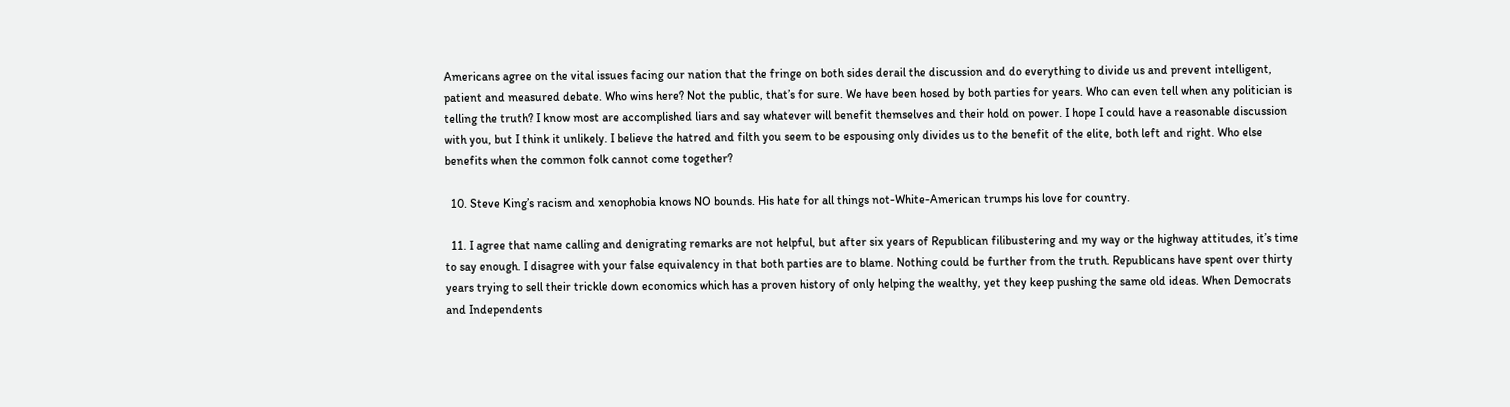Americans agree on the vital issues facing our nation that the fringe on both sides derail the discussion and do everything to divide us and prevent intelligent, patient and measured debate. Who wins here? Not the public, that’s for sure. We have been hosed by both parties for years. Who can even tell when any politician is telling the truth? I know most are accomplished liars and say whatever will benefit themselves and their hold on power. I hope I could have a reasonable discussion with you, but I think it unlikely. I believe the hatred and filth you seem to be espousing only divides us to the benefit of the elite, both left and right. Who else benefits when the common folk cannot come together?

  10. Steve King’s racism and xenophobia knows NO bounds. His hate for all things not-White-American trumps his love for country.

  11. I agree that name calling and denigrating remarks are not helpful, but after six years of Republican filibustering and my way or the highway attitudes, it’s time to say enough. I disagree with your false equivalency in that both parties are to blame. Nothing could be further from the truth. Republicans have spent over thirty years trying to sell their trickle down economics which has a proven history of only helping the wealthy, yet they keep pushing the same old ideas. When Democrats and Independents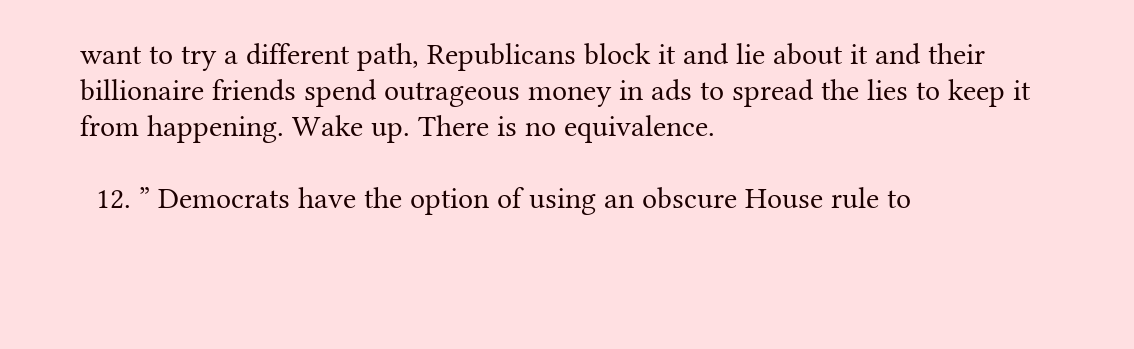want to try a different path, Republicans block it and lie about it and their billionaire friends spend outrageous money in ads to spread the lies to keep it from happening. Wake up. There is no equivalence.

  12. ” Democrats have the option of using an obscure House rule to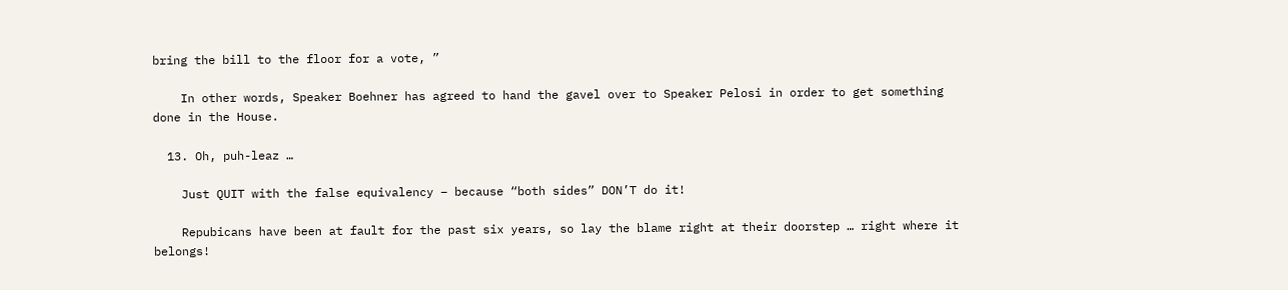bring the bill to the floor for a vote, ”

    In other words, Speaker Boehner has agreed to hand the gavel over to Speaker Pelosi in order to get something done in the House.

  13. Oh, puh-leaz …

    Just QUIT with the false equivalency – because “both sides” DON’T do it!

    Repubicans have been at fault for the past six years, so lay the blame right at their doorstep … right where it belongs!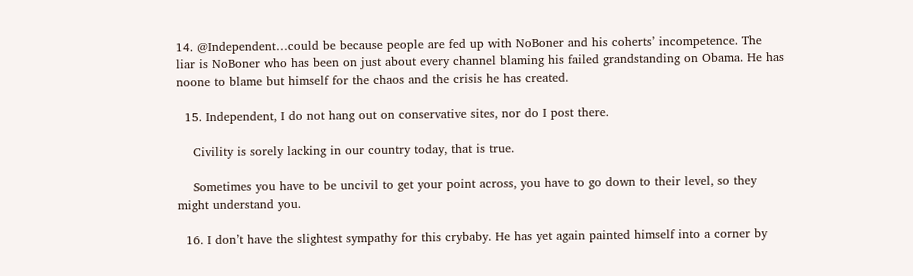14. @Independent…could be because people are fed up with NoBoner and his coherts’ incompetence. The liar is NoBoner who has been on just about every channel blaming his failed grandstanding on Obama. He has noone to blame but himself for the chaos and the crisis he has created.

  15. Independent, I do not hang out on conservative sites, nor do I post there.

    Civility is sorely lacking in our country today, that is true.

    Sometimes you have to be uncivil to get your point across, you have to go down to their level, so they might understand you.

  16. I don’t have the slightest sympathy for this crybaby. He has yet again painted himself into a corner by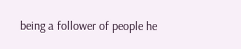being a follower of people he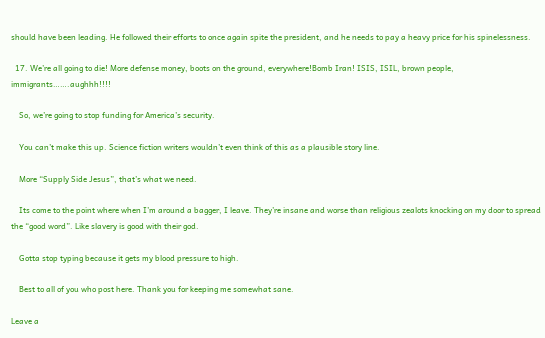should have been leading. He followed their efforts to once again spite the president, and he needs to pay a heavy price for his spinelessness.

  17. We’re all going to die! More defense money, boots on the ground, everywhere!Bomb Iran! ISIS, ISIL, brown people, immigrants…….aughhh!!!!

    So, we’re going to stop funding for America’s security.

    You can’t make this up. Science fiction writers wouldn’t even think of this as a plausible story line.

    More “Supply Side Jesus”, that’s what we need.

    Its come to the point where when I’m around a bagger, I leave. They’re insane and worse than religious zealots knocking on my door to spread the “good word”. Like slavery is good with their god.

    Gotta stop typing because it gets my blood pressure to high.

    Best to all of you who post here. Thank you for keeping me somewhat sane.

Leave a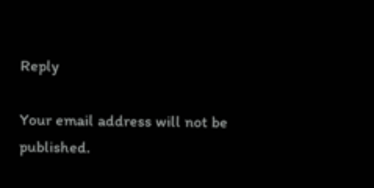Reply

Your email address will not be published.